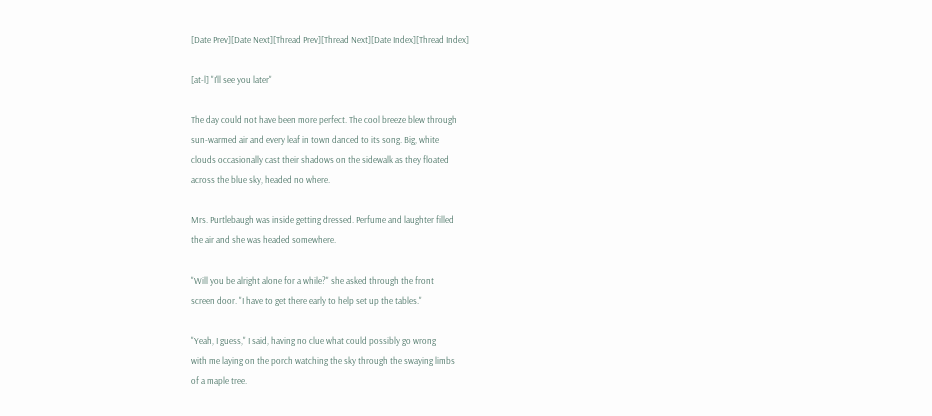[Date Prev][Date Next][Thread Prev][Thread Next][Date Index][Thread Index]

[at-l] "I'll see you later"

The day could not have been more perfect. The cool breeze blew through
sun-warmed air and every leaf in town danced to its song. Big, white
clouds occasionally cast their shadows on the sidewalk as they floated
across the blue sky, headed no where.

Mrs. Purtlebaugh was inside getting dressed. Perfume and laughter filled
the air and she was headed somewhere.

"Will you be alright alone for a while?" she asked through the front
screen door. "I have to get there early to help set up the tables."

"Yeah, I guess," I said, having no clue what could possibly go wrong
with me laying on the porch watching the sky through the swaying limbs
of a maple tree.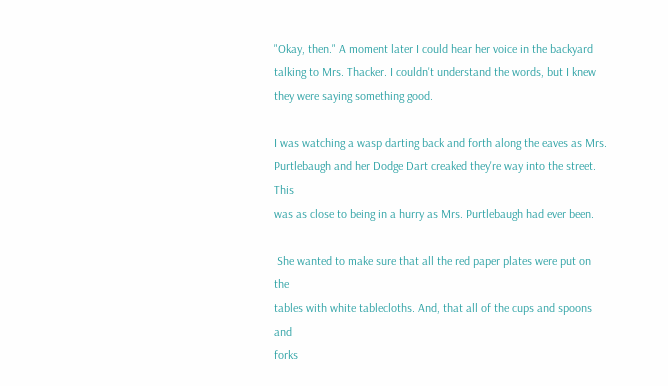"Okay, then." A moment later I could hear her voice in the backyard
talking to Mrs. Thacker. I couldn't understand the words, but I knew
they were saying something good.

I was watching a wasp darting back and forth along the eaves as Mrs.
Purtlebaugh and her Dodge Dart creaked they're way into the street. This
was as close to being in a hurry as Mrs. Purtlebaugh had ever been.

 She wanted to make sure that all the red paper plates were put on the
tables with white tablecloths. And, that all of the cups and spoons and
forks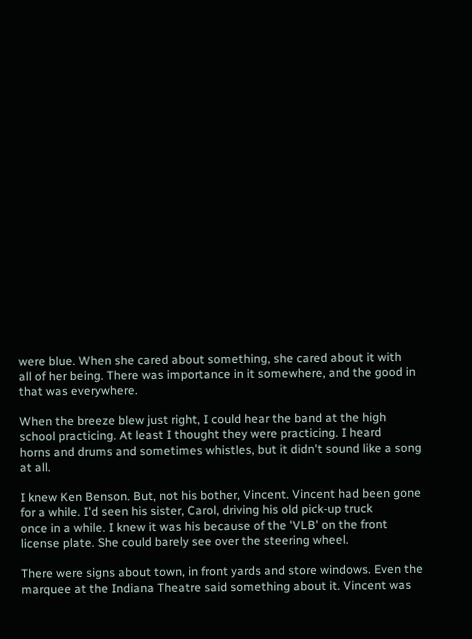were blue. When she cared about something, she cared about it with
all of her being. There was importance in it somewhere, and the good in
that was everywhere.

When the breeze blew just right, I could hear the band at the high
school practicing. At least I thought they were practicing. I heard
horns and drums and sometimes whistles, but it didn't sound like a song
at all.

I knew Ken Benson. But, not his bother, Vincent. Vincent had been gone
for a while. I'd seen his sister, Carol, driving his old pick-up truck
once in a while. I knew it was his because of the 'VLB' on the front
license plate. She could barely see over the steering wheel.

There were signs about town, in front yards and store windows. Even the
marquee at the Indiana Theatre said something about it. Vincent was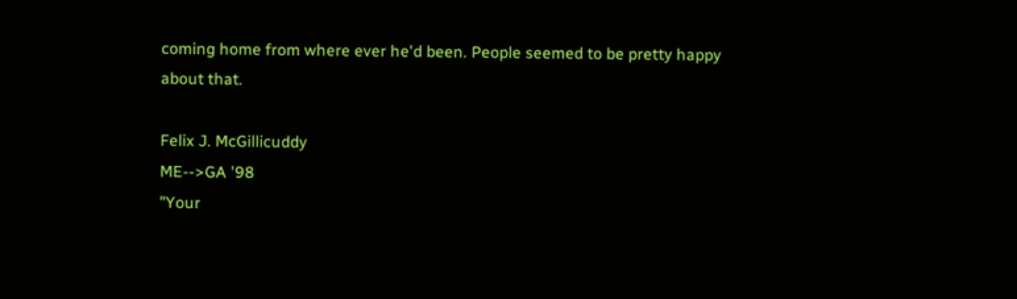coming home from where ever he'd been. People seemed to be pretty happy
about that.

Felix J. McGillicuddy
ME-->GA '98
"Your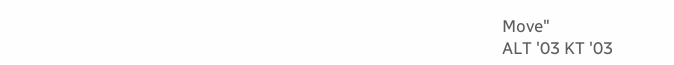Move"
ALT '03 KT '03